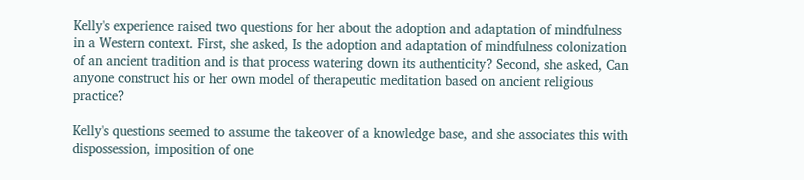Kelly's experience raised two questions for her about the adoption and adaptation of mindfulness in a Western context. First, she asked, Is the adoption and adaptation of mindfulness colonization of an ancient tradition and is that process watering down its authenticity? Second, she asked, Can anyone construct his or her own model of therapeutic meditation based on ancient religious practice?

Kelly's questions seemed to assume the takeover of a knowledge base, and she associates this with dispossession, imposition of one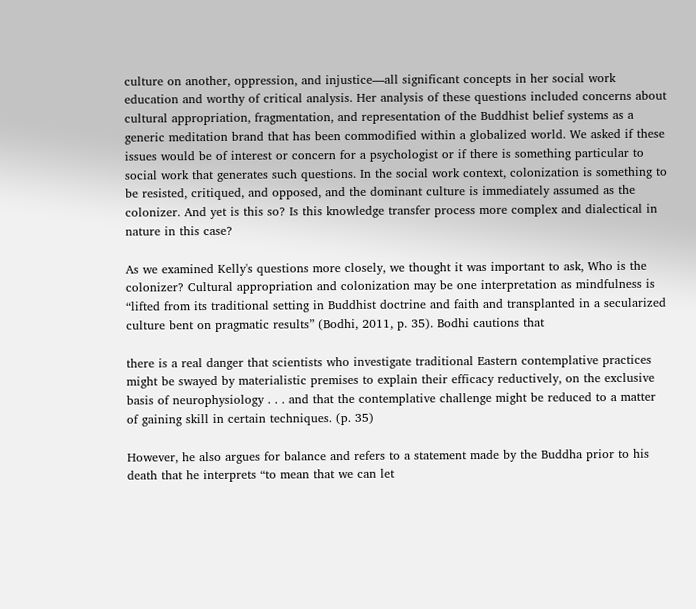culture on another, oppression, and injustice—all significant concepts in her social work education and worthy of critical analysis. Her analysis of these questions included concerns about cultural appropriation, fragmentation, and representation of the Buddhist belief systems as a generic meditation brand that has been commodified within a globalized world. We asked if these issues would be of interest or concern for a psychologist or if there is something particular to social work that generates such questions. In the social work context, colonization is something to be resisted, critiqued, and opposed, and the dominant culture is immediately assumed as the colonizer. And yet is this so? Is this knowledge transfer process more complex and dialectical in nature in this case?

As we examined Kelly's questions more closely, we thought it was important to ask, Who is the colonizer? Cultural appropriation and colonization may be one interpretation as mindfulness is “lifted from its traditional setting in Buddhist doctrine and faith and transplanted in a secularized culture bent on pragmatic results” (Bodhi, 2011, p. 35). Bodhi cautions that

there is a real danger that scientists who investigate traditional Eastern contemplative practices might be swayed by materialistic premises to explain their efficacy reductively, on the exclusive basis of neurophysiology . . . and that the contemplative challenge might be reduced to a matter of gaining skill in certain techniques. (p. 35)

However, he also argues for balance and refers to a statement made by the Buddha prior to his death that he interprets “to mean that we can let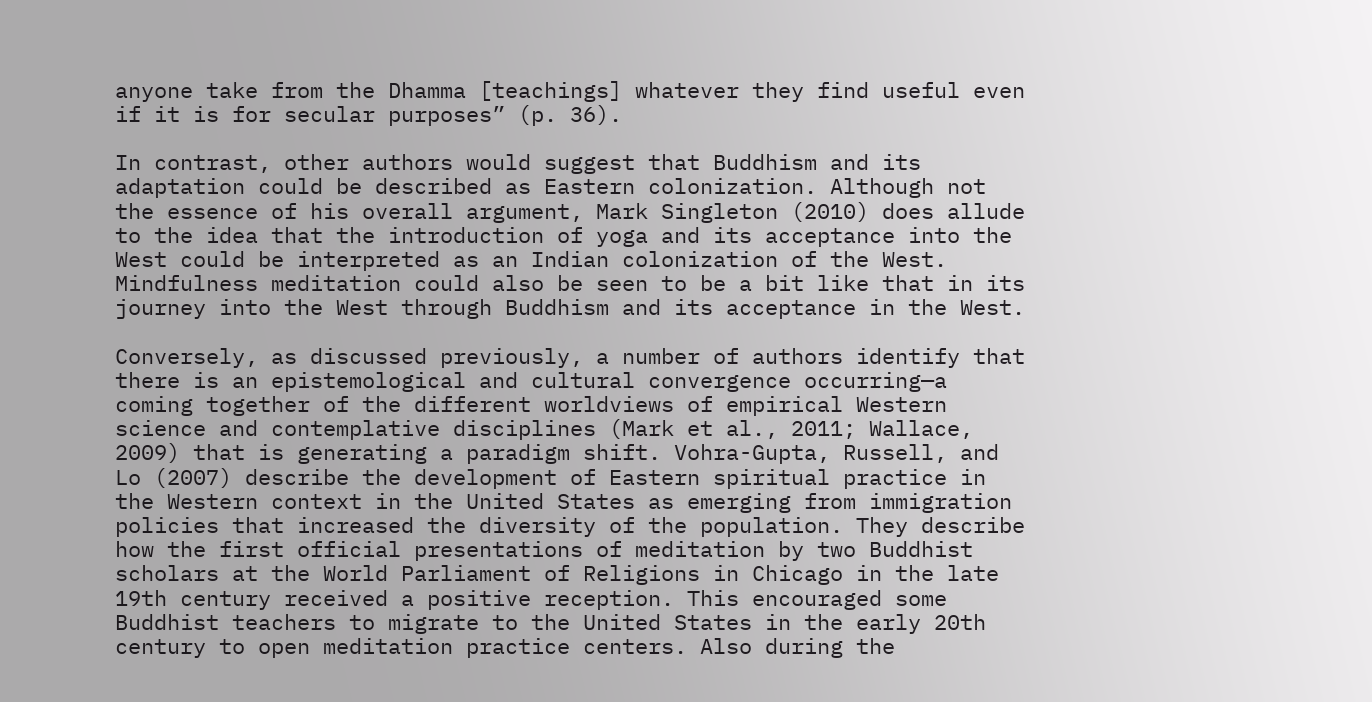anyone take from the Dhamma [teachings] whatever they find useful even if it is for secular purposes” (p. 36).

In contrast, other authors would suggest that Buddhism and its adaptation could be described as Eastern colonization. Although not the essence of his overall argument, Mark Singleton (2010) does allude to the idea that the introduction of yoga and its acceptance into the West could be interpreted as an Indian colonization of the West. Mindfulness meditation could also be seen to be a bit like that in its journey into the West through Buddhism and its acceptance in the West.

Conversely, as discussed previously, a number of authors identify that there is an epistemological and cultural convergence occurring—a coming together of the different worldviews of empirical Western science and contemplative disciplines (Mark et al., 2011; Wallace, 2009) that is generating a paradigm shift. Vohra-Gupta, Russell, and Lo (2007) describe the development of Eastern spiritual practice in the Western context in the United States as emerging from immigration policies that increased the diversity of the population. They describe how the first official presentations of meditation by two Buddhist scholars at the World Parliament of Religions in Chicago in the late 19th century received a positive reception. This encouraged some Buddhist teachers to migrate to the United States in the early 20th century to open meditation practice centers. Also during the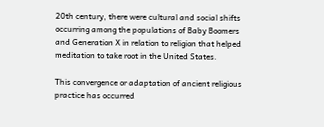20th century, there were cultural and social shifts occurring among the populations of Baby Boomers and Generation X in relation to religion that helped meditation to take root in the United States.

This convergence or adaptation of ancient religious practice has occurred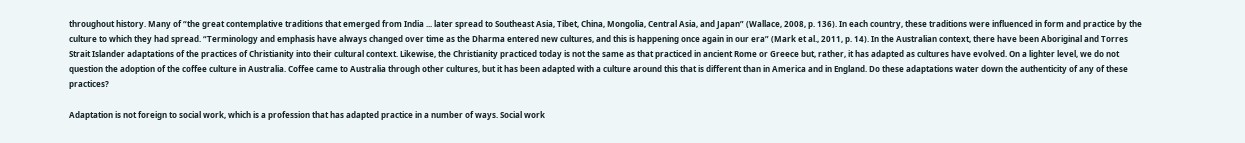throughout history. Many of “the great contemplative traditions that emerged from India ... later spread to Southeast Asia, Tibet, China, Mongolia, Central Asia, and Japan” (Wallace, 2008, p. 136). In each country, these traditions were influenced in form and practice by the culture to which they had spread. “Terminology and emphasis have always changed over time as the Dharma entered new cultures, and this is happening once again in our era” (Mark et al., 2011, p. 14). In the Australian context, there have been Aboriginal and Torres Strait Islander adaptations of the practices of Christianity into their cultural context. Likewise, the Christianity practiced today is not the same as that practiced in ancient Rome or Greece but, rather, it has adapted as cultures have evolved. On a lighter level, we do not question the adoption of the coffee culture in Australia. Coffee came to Australia through other cultures, but it has been adapted with a culture around this that is different than in America and in England. Do these adaptations water down the authenticity of any of these practices?

Adaptation is not foreign to social work, which is a profession that has adapted practice in a number of ways. Social work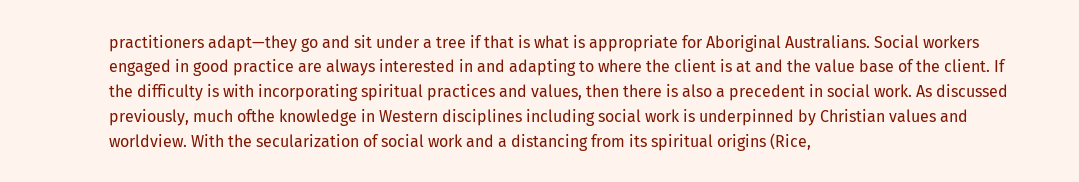practitioners adapt—they go and sit under a tree if that is what is appropriate for Aboriginal Australians. Social workers engaged in good practice are always interested in and adapting to where the client is at and the value base of the client. If the difficulty is with incorporating spiritual practices and values, then there is also a precedent in social work. As discussed previously, much ofthe knowledge in Western disciplines including social work is underpinned by Christian values and worldview. With the secularization of social work and a distancing from its spiritual origins (Rice,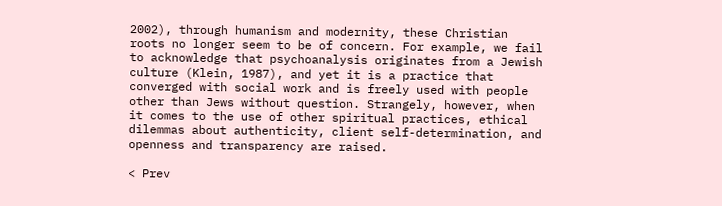2002), through humanism and modernity, these Christian roots no longer seem to be of concern. For example, we fail to acknowledge that psychoanalysis originates from a Jewish culture (Klein, 1987), and yet it is a practice that converged with social work and is freely used with people other than Jews without question. Strangely, however, when it comes to the use of other spiritual practices, ethical dilemmas about authenticity, client self-determination, and openness and transparency are raised.

< Prev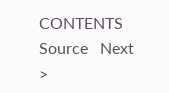CONTENTS   Source   Next >